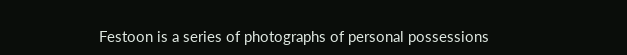Festoon is a series of photographs of personal possessions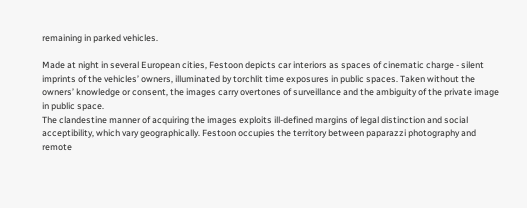remaining in parked vehicles.

Made at night in several European cities, Festoon depicts car interiors as spaces of cinematic charge - silent
imprints of the vehicles’ owners, illuminated by torchlit time exposures in public spaces. Taken without the
owners’ knowledge or consent, the images carry overtones of surveillance and the ambiguity of the private image in public space.
The clandestine manner of acquiring the images exploits ill-defined margins of legal distinction and social
acceptibility, which vary geographically. Festoon occupies the territory between paparazzi photography and
remote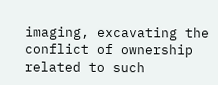imaging, excavating the conflict of ownership related to such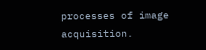processes of image acquisition.